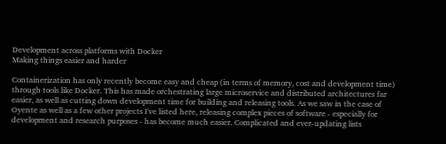Development across platforms with Docker
Making things easier and harder

Containerization has only recently become easy and cheap (in terms of memory, cost and development time) through tools like Docker. This has made orchestrating large microservice and distributed architectures far easier, as well as cutting down development time for building and releasing tools. As we saw in the case of Oyente as well as a few other projects I've listed here, releasing complex pieces of software - especially for development and research purposes - has become much easier. Complicated and ever-updating lists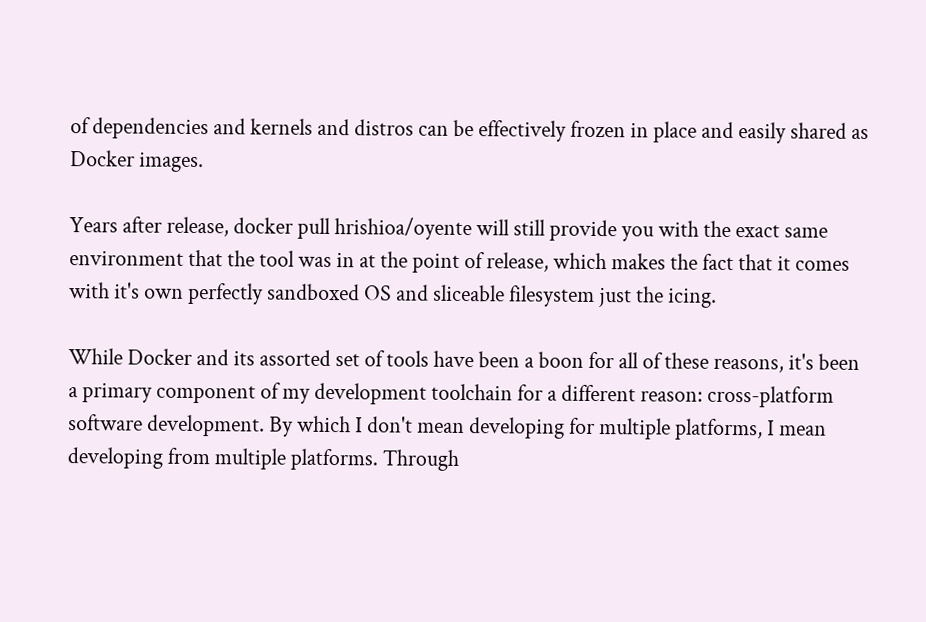of dependencies and kernels and distros can be effectively frozen in place and easily shared as Docker images.

Years after release, docker pull hrishioa/oyente will still provide you with the exact same environment that the tool was in at the point of release, which makes the fact that it comes with it's own perfectly sandboxed OS and sliceable filesystem just the icing.

While Docker and its assorted set of tools have been a boon for all of these reasons, it's been a primary component of my development toolchain for a different reason: cross-platform software development. By which I don't mean developing for multiple platforms, I mean developing from multiple platforms. Through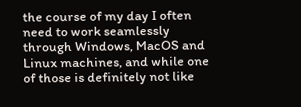the course of my day I often need to work seamlessly through Windows, MacOS and Linux machines, and while one of those is definitely not like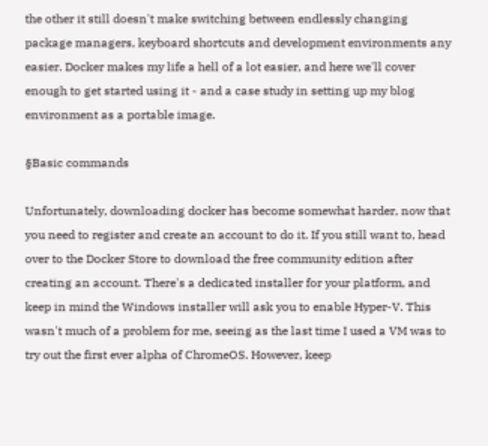the other it still doesn't make switching between endlessly changing package managers, keyboard shortcuts and development environments any easier. Docker makes my life a hell of a lot easier, and here we'll cover enough to get started using it - and a case study in setting up my blog environment as a portable image.

§Basic commands

Unfortunately, downloading docker has become somewhat harder, now that you need to register and create an account to do it. If you still want to, head over to the Docker Store to download the free community edition after creating an account. There's a dedicated installer for your platform, and keep in mind the Windows installer will ask you to enable Hyper-V. This wasn't much of a problem for me, seeing as the last time I used a VM was to try out the first ever alpha of ChromeOS. However, keep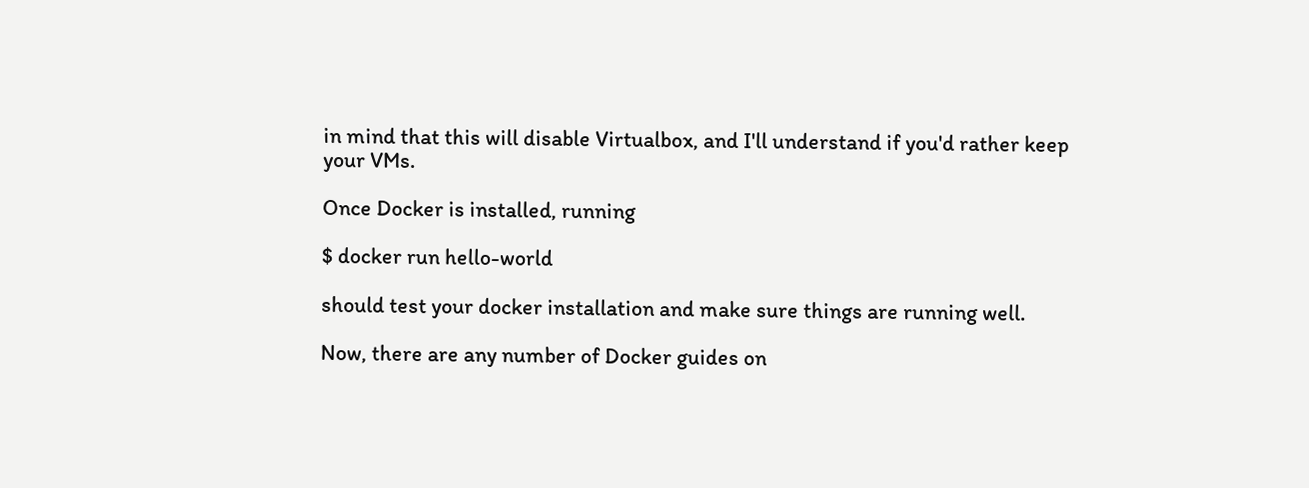in mind that this will disable Virtualbox, and I'll understand if you'd rather keep your VMs.

Once Docker is installed, running

$ docker run hello-world

should test your docker installation and make sure things are running well.

Now, there are any number of Docker guides on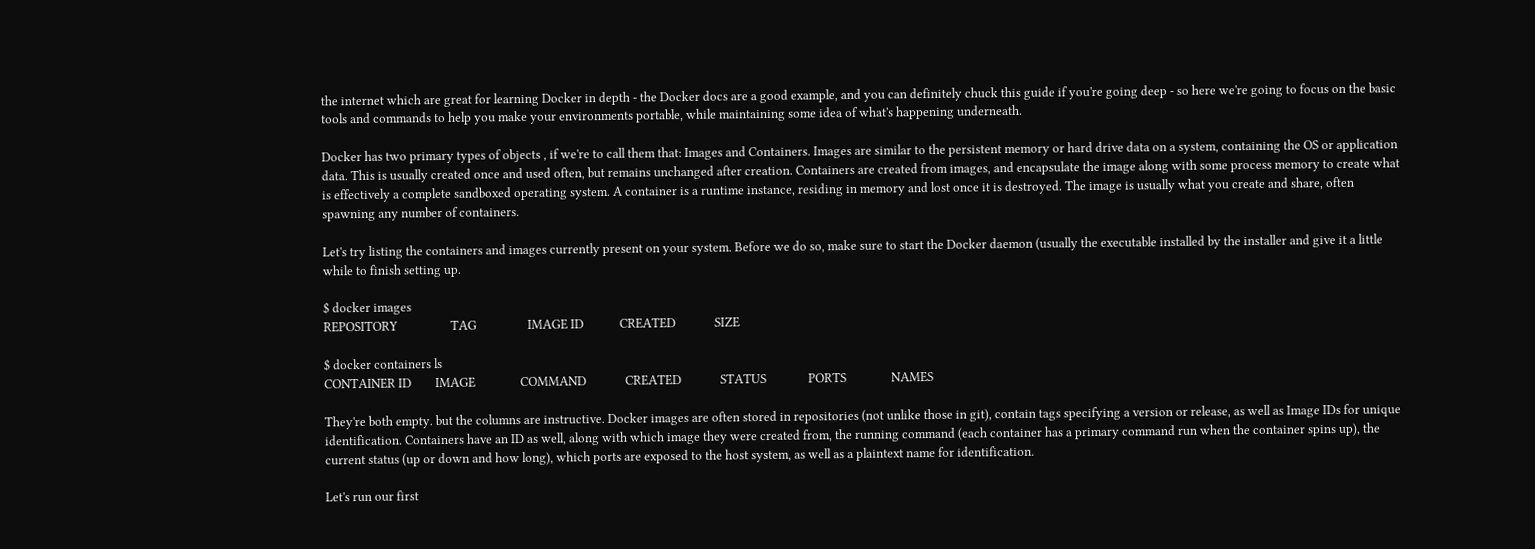the internet which are great for learning Docker in depth - the Docker docs are a good example, and you can definitely chuck this guide if you're going deep - so here we're going to focus on the basic tools and commands to help you make your environments portable, while maintaining some idea of what's happening underneath.

Docker has two primary types of objects , if we're to call them that: Images and Containers. Images are similar to the persistent memory or hard drive data on a system, containing the OS or application data. This is usually created once and used often, but remains unchanged after creation. Containers are created from images, and encapsulate the image along with some process memory to create what is effectively a complete sandboxed operating system. A container is a runtime instance, residing in memory and lost once it is destroyed. The image is usually what you create and share, often spawning any number of containers.

Let's try listing the containers and images currently present on your system. Before we do so, make sure to start the Docker daemon (usually the executable installed by the installer and give it a little while to finish setting up.

$ docker images
REPOSITORY                  TAG                 IMAGE ID            CREATED             SIZE

$ docker containers ls
CONTAINER ID        IMAGE               COMMAND             CREATED             STATUS              PORTS               NAMES

They're both empty. but the columns are instructive. Docker images are often stored in repositories (not unlike those in git), contain tags specifying a version or release, as well as Image IDs for unique identification. Containers have an ID as well, along with which image they were created from, the running command (each container has a primary command run when the container spins up), the current status (up or down and how long), which ports are exposed to the host system, as well as a plaintext name for identification.

Let's run our first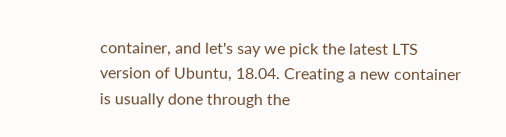container, and let's say we pick the latest LTS version of Ubuntu, 18.04. Creating a new container is usually done through the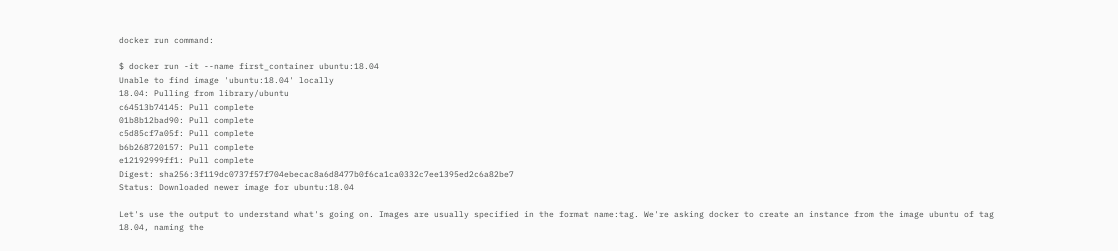docker run command:

$ docker run -it --name first_container ubuntu:18.04
Unable to find image 'ubuntu:18.04' locally
18.04: Pulling from library/ubuntu
c64513b74145: Pull complete
01b8b12bad90: Pull complete
c5d85cf7a05f: Pull complete
b6b268720157: Pull complete
e12192999ff1: Pull complete
Digest: sha256:3f119dc0737f57f704ebecac8a6d8477b0f6ca1ca0332c7ee1395ed2c6a82be7
Status: Downloaded newer image for ubuntu:18.04

Let's use the output to understand what's going on. Images are usually specified in the format name:tag. We're asking docker to create an instance from the image ubuntu of tag 18.04, naming the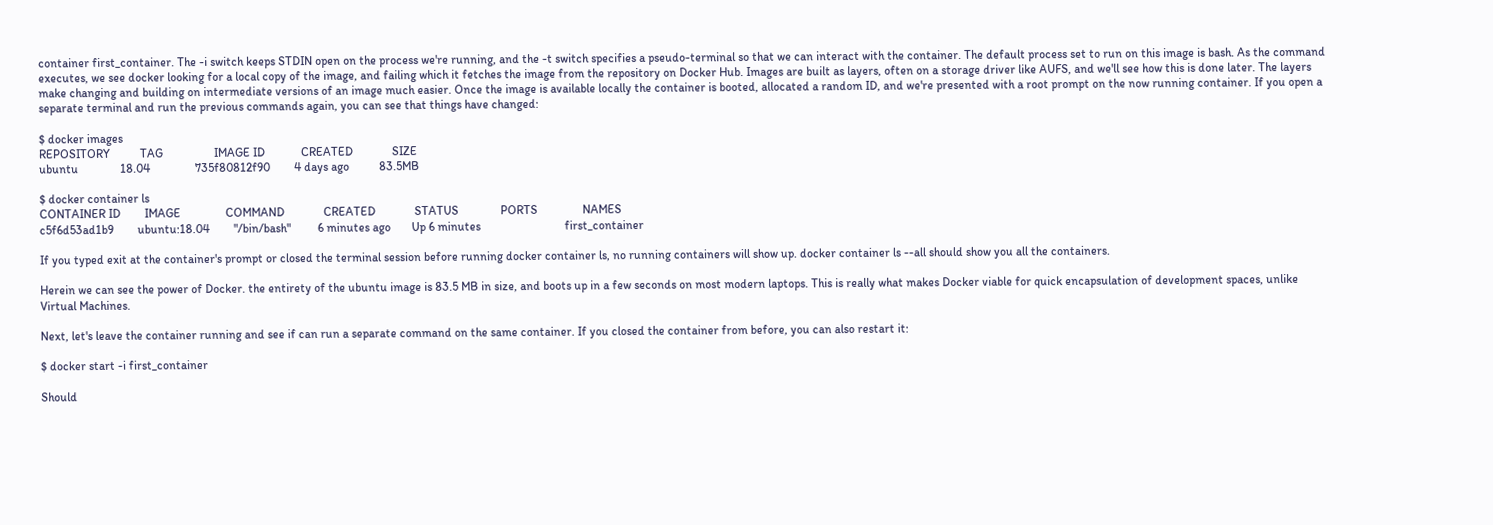container first_container. The -i switch keeps STDIN open on the process we're running, and the -t switch specifies a pseudo-terminal so that we can interact with the container. The default process set to run on this image is bash. As the command executes, we see docker looking for a local copy of the image, and failing which it fetches the image from the repository on Docker Hub. Images are built as layers, often on a storage driver like AUFS, and we'll see how this is done later. The layers make changing and building on intermediate versions of an image much easier. Once the image is available locally the container is booted, allocated a random ID, and we're presented with a root prompt on the now running container. If you open a separate terminal and run the previous commands again, you can see that things have changed:

$ docker images
REPOSITORY          TAG                 IMAGE ID            CREATED             SIZE
ubuntu              18.04               735f80812f90        4 days ago          83.5MB

$ docker container ls
CONTAINER ID        IMAGE               COMMAND             CREATED             STATUS              PORTS               NAMES
c5f6d53ad1b9        ubuntu:18.04        "/bin/bash"         6 minutes ago       Up 6 minutes                            first_container

If you typed exit at the container's prompt or closed the terminal session before running docker container ls, no running containers will show up. docker container ls --all should show you all the containers.

Herein we can see the power of Docker. the entirety of the ubuntu image is 83.5 MB in size, and boots up in a few seconds on most modern laptops. This is really what makes Docker viable for quick encapsulation of development spaces, unlike Virtual Machines.

Next, let's leave the container running and see if can run a separate command on the same container. If you closed the container from before, you can also restart it:

$ docker start -i first_container

Should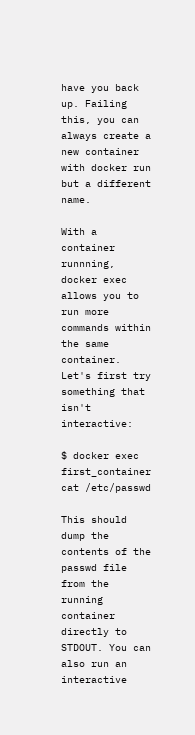have you back up. Failing this, you can always create a new container with docker run but a different name.

With a container runnning, docker exec allows you to run more commands within the same container. Let's first try something that isn't interactive:

$ docker exec first_container cat /etc/passwd

This should dump the contents of the passwd file from the running container directly to STDOUT. You can also run an interactive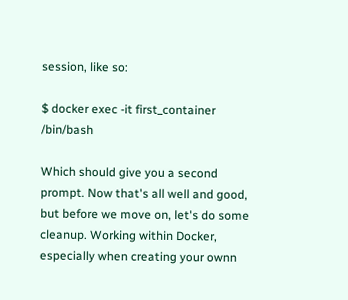session, like so:

$ docker exec -it first_container /bin/bash

Which should give you a second prompt. Now that's all well and good, but before we move on, let's do some cleanup. Working within Docker, especially when creating your ownn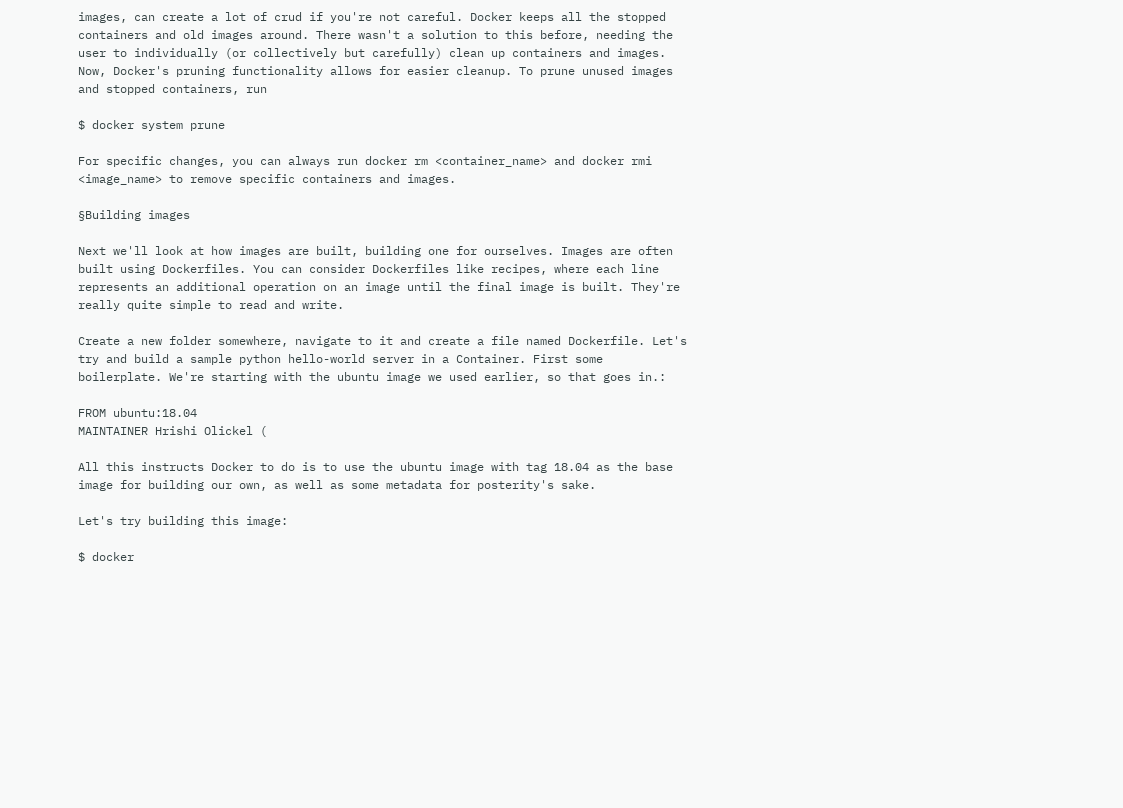images, can create a lot of crud if you're not careful. Docker keeps all the stopped containers and old images around. There wasn't a solution to this before, needing the user to individually (or collectively but carefully) clean up containers and images. Now, Docker's pruning functionality allows for easier cleanup. To prune unused images and stopped containers, run

$ docker system prune

For specific changes, you can always run docker rm <container_name> and docker rmi <image_name> to remove specific containers and images.

§Building images

Next we'll look at how images are built, building one for ourselves. Images are often built using Dockerfiles. You can consider Dockerfiles like recipes, where each line represents an additional operation on an image until the final image is built. They're really quite simple to read and write.

Create a new folder somewhere, navigate to it and create a file named Dockerfile. Let's try and build a sample python hello-world server in a Container. First some boilerplate. We're starting with the ubuntu image we used earlier, so that goes in.:

FROM ubuntu:18.04
MAINTAINER Hrishi Olickel (

All this instructs Docker to do is to use the ubuntu image with tag 18.04 as the base image for building our own, as well as some metadata for posterity's sake.

Let's try building this image:

$ docker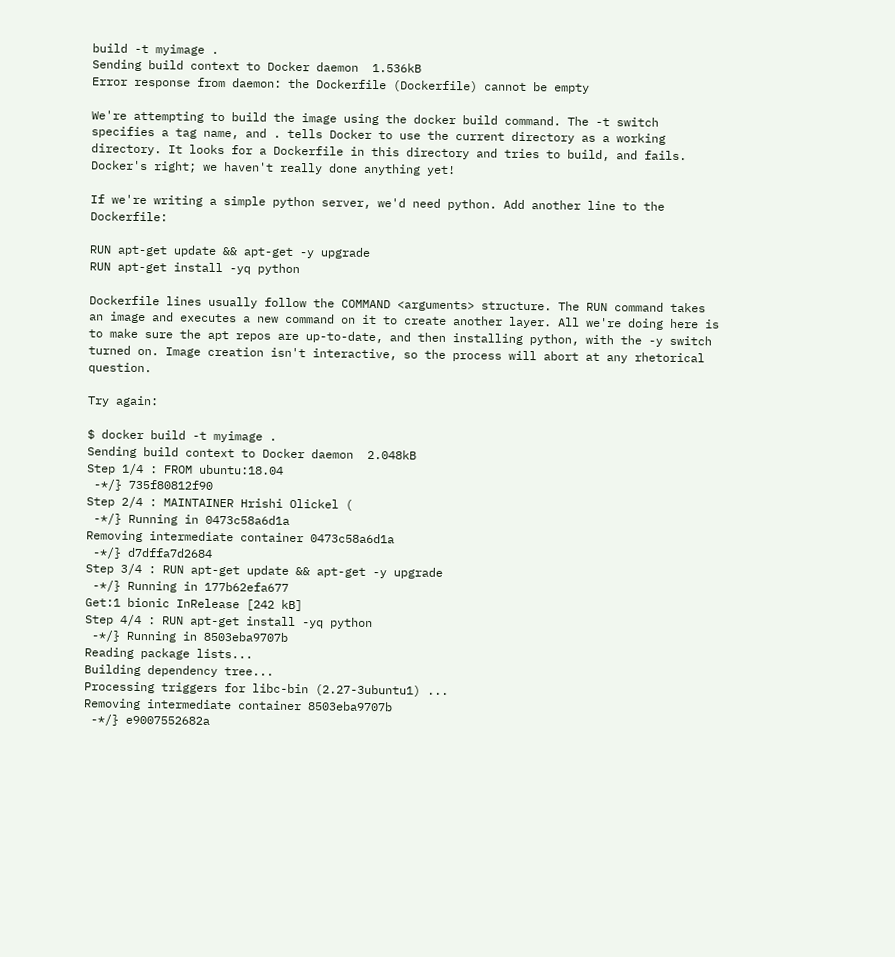build -t myimage .
Sending build context to Docker daemon  1.536kB
Error response from daemon: the Dockerfile (Dockerfile) cannot be empty

We're attempting to build the image using the docker build command. The -t switch specifies a tag name, and . tells Docker to use the current directory as a working directory. It looks for a Dockerfile in this directory and tries to build, and fails. Docker's right; we haven't really done anything yet!

If we're writing a simple python server, we'd need python. Add another line to the Dockerfile:

RUN apt-get update && apt-get -y upgrade
RUN apt-get install -yq python

Dockerfile lines usually follow the COMMAND <arguments> structure. The RUN command takes an image and executes a new command on it to create another layer. All we're doing here is to make sure the apt repos are up-to-date, and then installing python, with the -y switch turned on. Image creation isn't interactive, so the process will abort at any rhetorical question.

Try again:

$ docker build -t myimage .
Sending build context to Docker daemon  2.048kB
Step 1/4 : FROM ubuntu:18.04
 -*/} 735f80812f90
Step 2/4 : MAINTAINER Hrishi Olickel (
 -*/} Running in 0473c58a6d1a
Removing intermediate container 0473c58a6d1a
 -*/} d7dffa7d2684
Step 3/4 : RUN apt-get update && apt-get -y upgrade
 -*/} Running in 177b62efa677
Get:1 bionic InRelease [242 kB]
Step 4/4 : RUN apt-get install -yq python
 -*/} Running in 8503eba9707b
Reading package lists...
Building dependency tree...
Processing triggers for libc-bin (2.27-3ubuntu1) ...
Removing intermediate container 8503eba9707b
 -*/} e9007552682a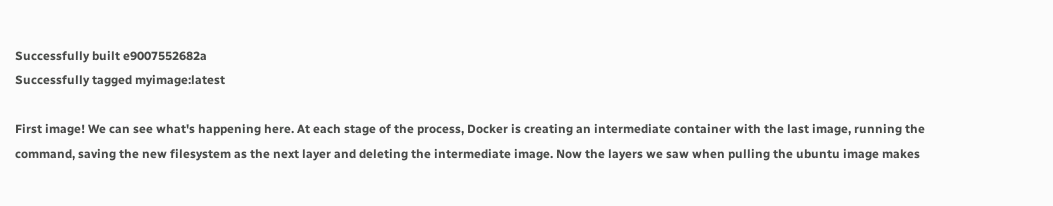Successfully built e9007552682a
Successfully tagged myimage:latest

First image! We can see what's happening here. At each stage of the process, Docker is creating an intermediate container with the last image, running the command, saving the new filesystem as the next layer and deleting the intermediate image. Now the layers we saw when pulling the ubuntu image makes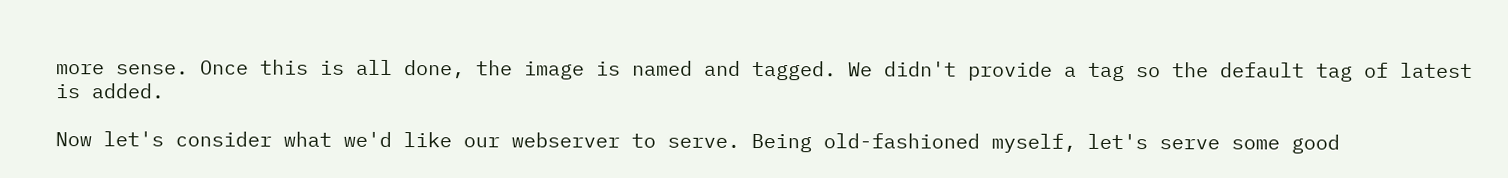more sense. Once this is all done, the image is named and tagged. We didn't provide a tag so the default tag of latest is added.

Now let's consider what we'd like our webserver to serve. Being old-fashioned myself, let's serve some good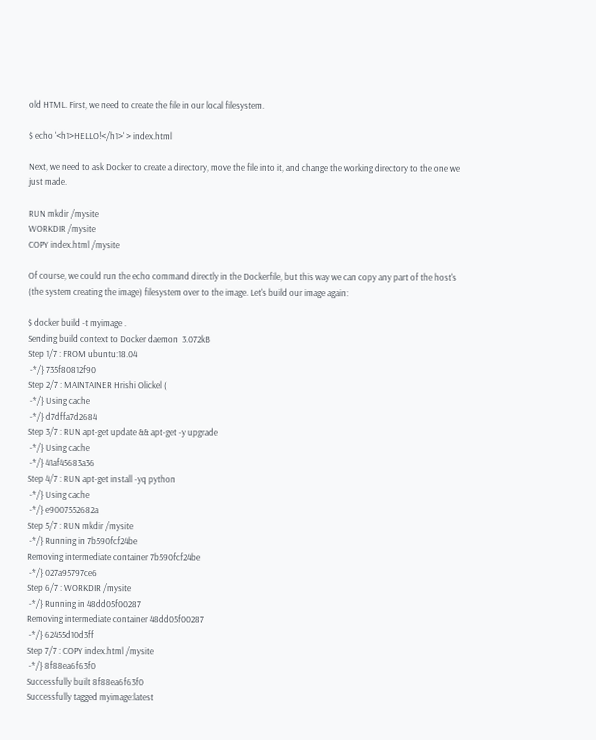old HTML. First, we need to create the file in our local filesystem.

$ echo '<h1>HELLO!</h1>' > index.html

Next, we need to ask Docker to create a directory, move the file into it, and change the working directory to the one we just made.

RUN mkdir /mysite
WORKDIR /mysite
COPY index.html /mysite

Of course, we could run the echo command directly in the Dockerfile, but this way we can copy any part of the host's (the system creating the image) filesystem over to the image. Let's build our image again:

$ docker build -t myimage .
Sending build context to Docker daemon  3.072kB
Step 1/7 : FROM ubuntu:18.04
 -*/} 735f80812f90
Step 2/7 : MAINTAINER Hrishi Olickel (
 -*/} Using cache
 -*/} d7dffa7d2684
Step 3/7 : RUN apt-get update && apt-get -y upgrade
 -*/} Using cache
 -*/} 41af45683a36
Step 4/7 : RUN apt-get install -yq python
 -*/} Using cache
 -*/} e9007552682a
Step 5/7 : RUN mkdir /mysite
 -*/} Running in 7b590fcf24be
Removing intermediate container 7b590fcf24be
 -*/} 027a95797ce6
Step 6/7 : WORKDIR /mysite
 -*/} Running in 48dd05f00287
Removing intermediate container 48dd05f00287
 -*/} 62455d10d3ff
Step 7/7 : COPY index.html /mysite
 -*/} 8f88ea6f63f0
Successfully built 8f88ea6f63f0
Successfully tagged myimage:latest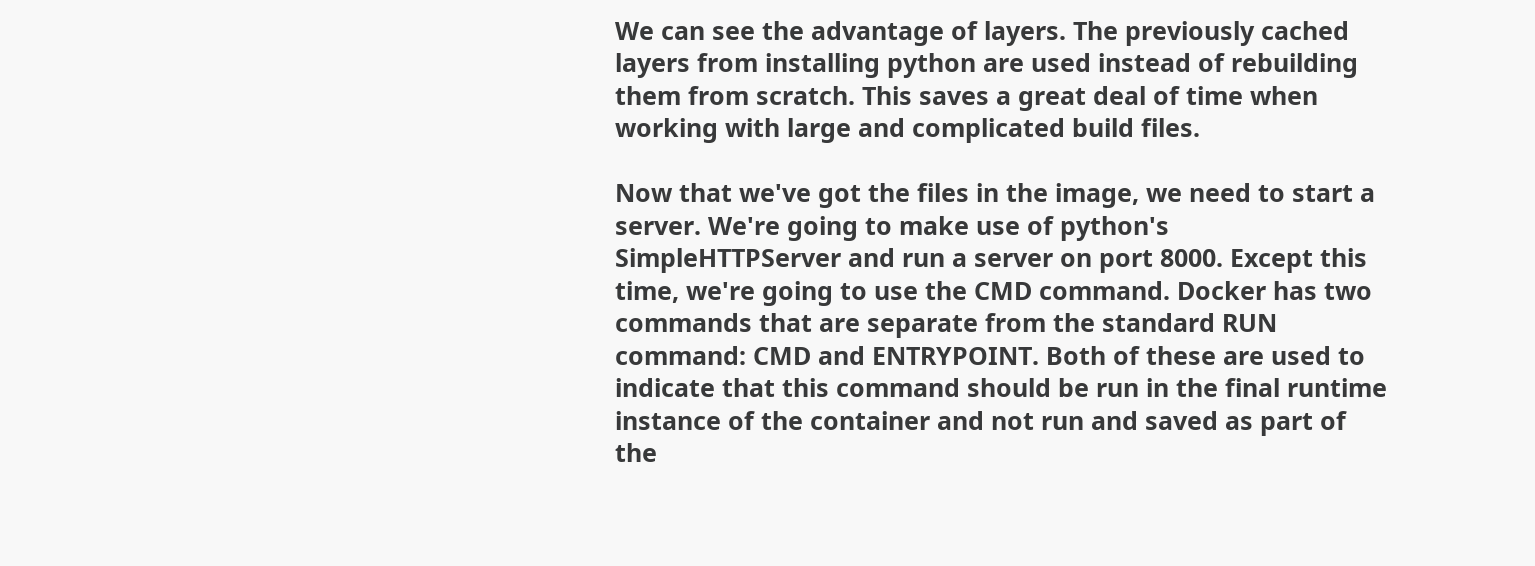We can see the advantage of layers. The previously cached layers from installing python are used instead of rebuilding them from scratch. This saves a great deal of time when working with large and complicated build files.

Now that we've got the files in the image, we need to start a server. We're going to make use of python's SimpleHTTPServer and run a server on port 8000. Except this time, we're going to use the CMD command. Docker has two commands that are separate from the standard RUN command: CMD and ENTRYPOINT. Both of these are used to indicate that this command should be run in the final runtime instance of the container and not run and saved as part of the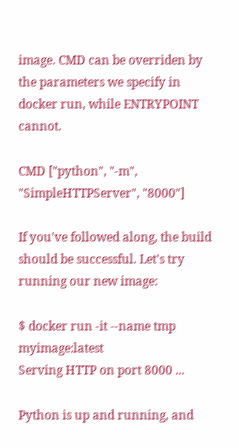image. CMD can be overriden by the parameters we specify in docker run, while ENTRYPOINT cannot.

CMD ["python", "-m", "SimpleHTTPServer", "8000"]

If you've followed along, the build should be successful. Let's try running our new image:

$ docker run -it --name tmp myimage:latest
Serving HTTP on port 8000 ...

Python is up and running, and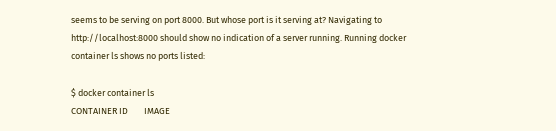seems to be serving on port 8000. But whose port is it serving at? Navigating to http://localhost:8000 should show no indication of a server running. Running docker container ls shows no ports listed:

$ docker container ls
CONTAINER ID        IMAGE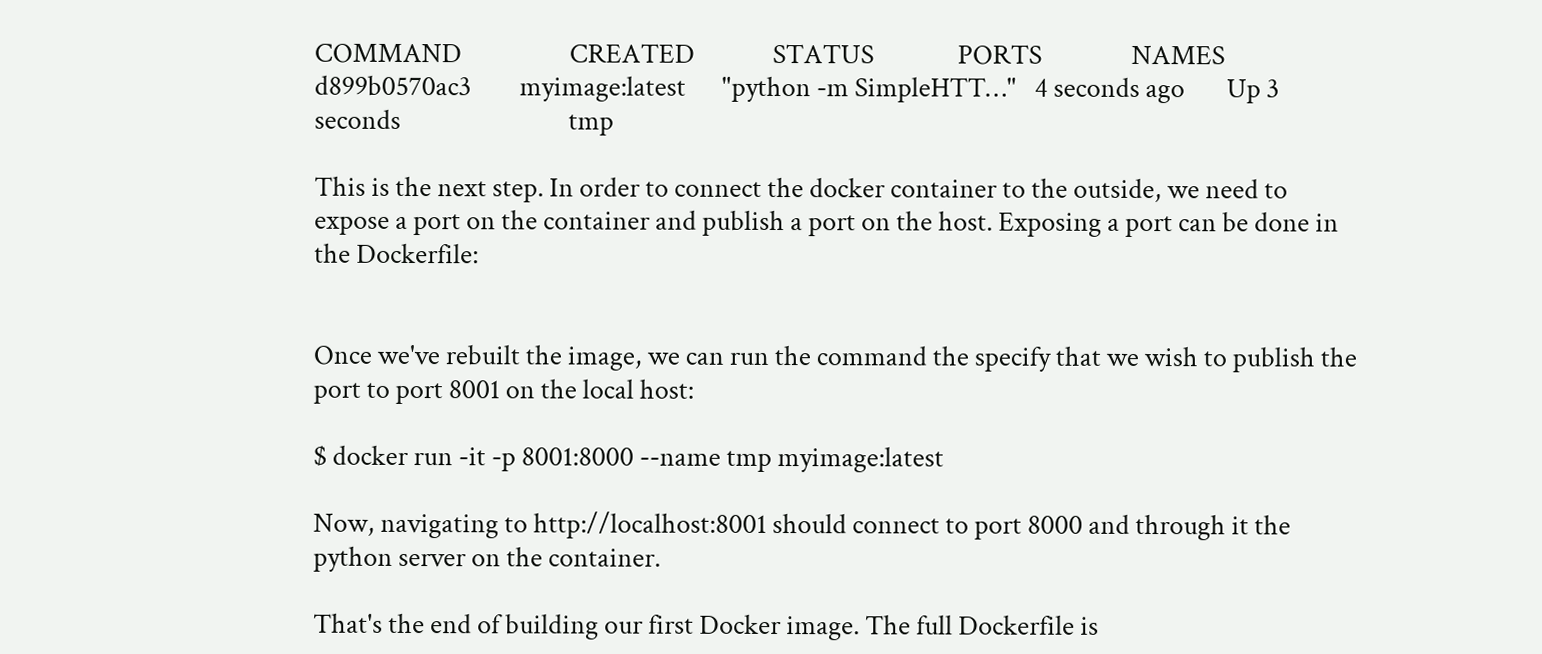COMMAND                  CREATED             STATUS              PORTS               NAMES
d899b0570ac3        myimage:latest      "python -m SimpleHTT…"   4 seconds ago       Up 3 seconds                            tmp

This is the next step. In order to connect the docker container to the outside, we need to expose a port on the container and publish a port on the host. Exposing a port can be done in the Dockerfile:


Once we've rebuilt the image, we can run the command the specify that we wish to publish the port to port 8001 on the local host:

$ docker run -it -p 8001:8000 --name tmp myimage:latest

Now, navigating to http://localhost:8001 should connect to port 8000 and through it the python server on the container.

That's the end of building our first Docker image. The full Dockerfile is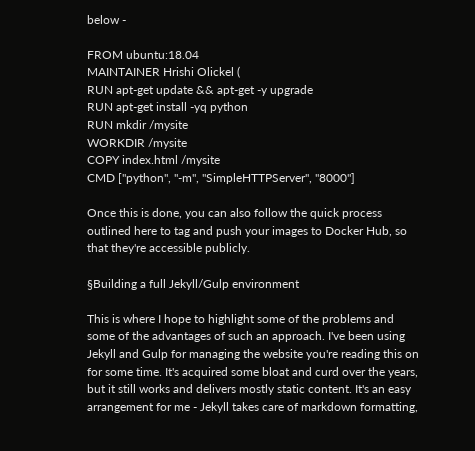below -

FROM ubuntu:18.04
MAINTAINER Hrishi Olickel (
RUN apt-get update && apt-get -y upgrade
RUN apt-get install -yq python
RUN mkdir /mysite
WORKDIR /mysite
COPY index.html /mysite
CMD ["python", "-m", "SimpleHTTPServer", "8000"]

Once this is done, you can also follow the quick process outlined here to tag and push your images to Docker Hub, so that they're accessible publicly.

§Building a full Jekyll/Gulp environment

This is where I hope to highlight some of the problems and some of the advantages of such an approach. I've been using Jekyll and Gulp for managing the website you're reading this on for some time. It's acquired some bloat and curd over the years, but it still works and delivers mostly static content. It's an easy arrangement for me - Jekyll takes care of markdown formatting,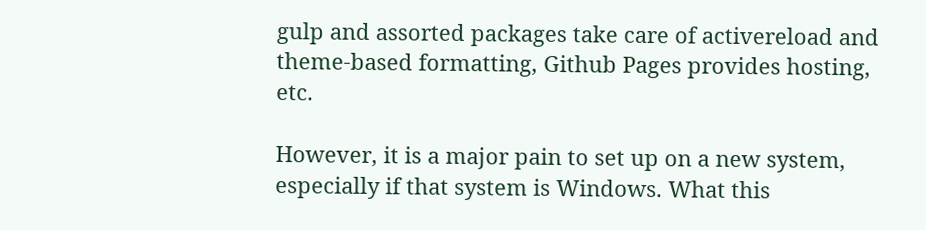gulp and assorted packages take care of activereload and theme-based formatting, Github Pages provides hosting, etc.

However, it is a major pain to set up on a new system, especially if that system is Windows. What this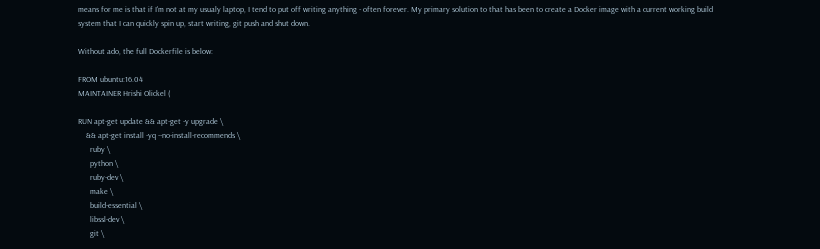means for me is that if I'm not at my usualy laptop, I tend to put off writing anything - often forever. My primary solution to that has been to create a Docker image with a current working build system that I can quickly spin up, start writing, git push and shut down.

Without ado, the full Dockerfile is below:

FROM ubuntu:16.04
MAINTAINER Hrishi Olickel (

RUN apt-get update && apt-get -y upgrade \
    && apt-get install -yq --no-install-recommends \
      ruby \
      python \
      ruby-dev \
      make \
      build-essential \
      libssl-dev \
      git \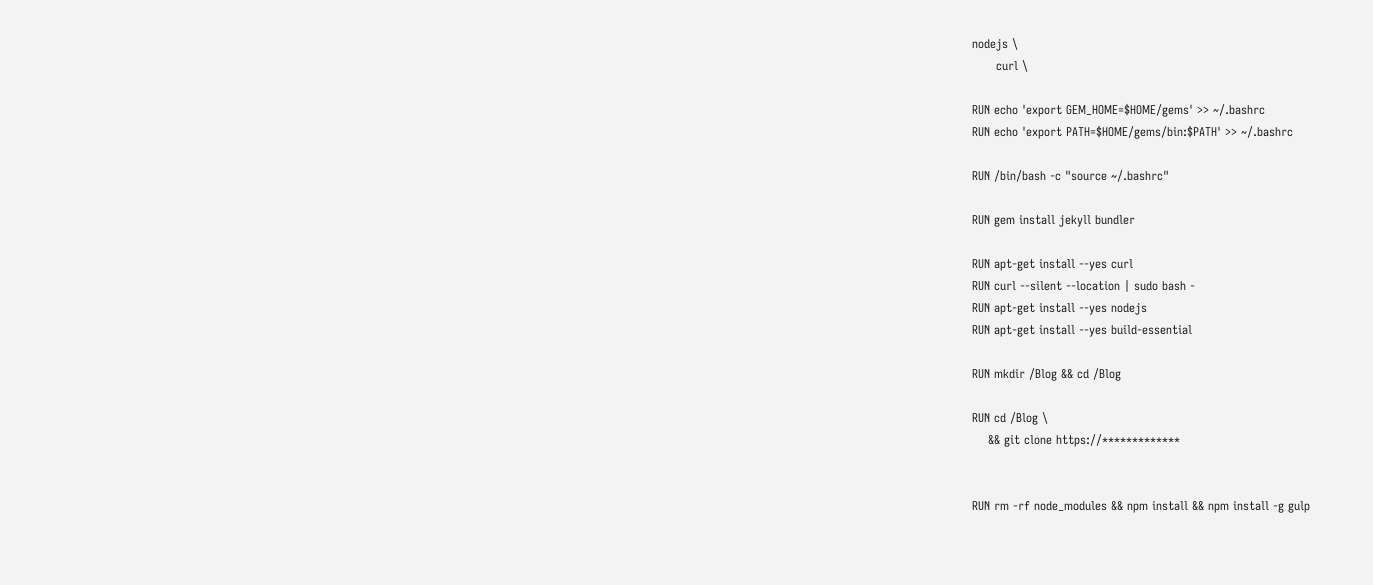nodejs \
      curl \

RUN echo 'export GEM_HOME=$HOME/gems' >> ~/.bashrc
RUN echo 'export PATH=$HOME/gems/bin:$PATH' >> ~/.bashrc

RUN /bin/bash -c "source ~/.bashrc"

RUN gem install jekyll bundler

RUN apt-get install --yes curl
RUN curl --silent --location | sudo bash -
RUN apt-get install --yes nodejs
RUN apt-get install --yes build-essential

RUN mkdir /Blog && cd /Blog

RUN cd /Blog \
    && git clone https://*************


RUN rm -rf node_modules && npm install && npm install -g gulp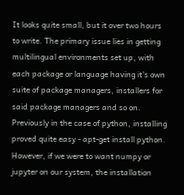It looks quite small, but it over two hours to write. The primary issue lies in getting multilingual environments set up, with each package or language having it's own suite of package managers, installers for said package managers and so on. Previously in the case of python, installing proved quite easy - apt-get install python. However, if we were to want numpy or jupyter on our system, the installation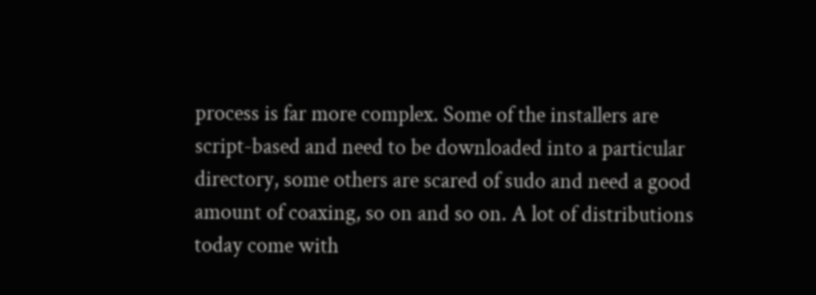process is far more complex. Some of the installers are script-based and need to be downloaded into a particular directory, some others are scared of sudo and need a good amount of coaxing, so on and so on. A lot of distributions today come with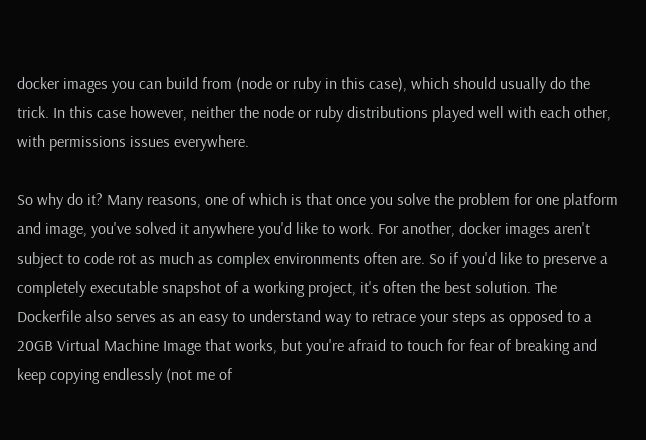docker images you can build from (node or ruby in this case), which should usually do the trick. In this case however, neither the node or ruby distributions played well with each other, with permissions issues everywhere.

So why do it? Many reasons, one of which is that once you solve the problem for one platform and image, you've solved it anywhere you'd like to work. For another, docker images aren't subject to code rot as much as complex environments often are. So if you'd like to preserve a completely executable snapshot of a working project, it's often the best solution. The Dockerfile also serves as an easy to understand way to retrace your steps as opposed to a 20GB Virtual Machine Image that works, but you're afraid to touch for fear of breaking and keep copying endlessly (not me of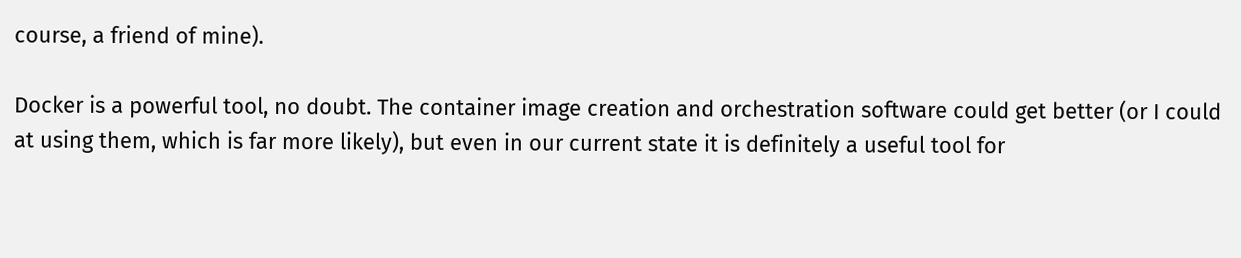course, a friend of mine).

Docker is a powerful tool, no doubt. The container image creation and orchestration software could get better (or I could at using them, which is far more likely), but even in our current state it is definitely a useful tool for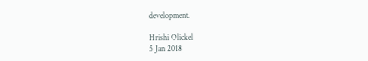development.

Hrishi Olickel
5 Jan 2018